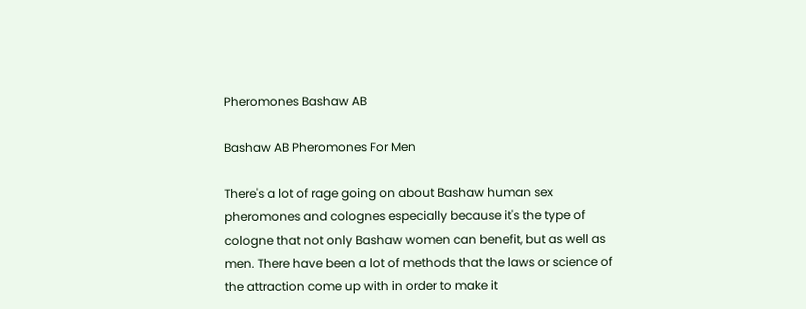Pheromones Bashaw AB

Bashaw AB Pheromones For Men

There's a lot of rage going on about Bashaw human sex pheromones and colognes especially because it's the type of cologne that not only Bashaw women can benefit, but as well as men. There have been a lot of methods that the laws or science of the attraction come up with in order to make it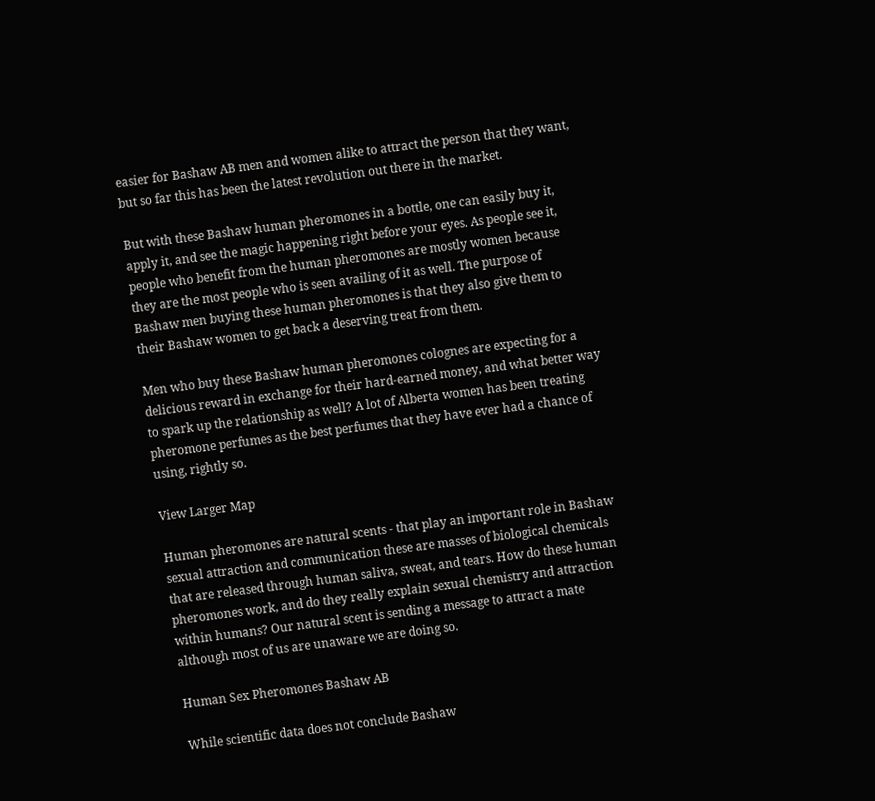easier for Bashaw AB men and women alike to attract the person that they want, but so far this has been the latest revolution out there in the market.

But with these Bashaw human pheromones in a bottle, one can easily buy it, apply it, and see the magic happening right before your eyes. As people see it, people who benefit from the human pheromones are mostly women because they are the most people who is seen availing of it as well. The purpose of Bashaw men buying these human pheromones is that they also give them to their Bashaw women to get back a deserving treat from them.

Men who buy these Bashaw human pheromones colognes are expecting for a delicious reward in exchange for their hard-earned money, and what better way to spark up the relationship as well? A lot of Alberta women has been treating pheromone perfumes as the best perfumes that they have ever had a chance of using, rightly so.

View Larger Map

Human pheromones are natural scents - that play an important role in Bashaw sexual attraction and communication these are masses of biological chemicals that are released through human saliva, sweat, and tears. How do these human pheromones work, and do they really explain sexual chemistry and attraction within humans? Our natural scent is sending a message to attract a mate although most of us are unaware we are doing so.

Human Sex Pheromones Bashaw AB

While scientific data does not conclude Bashaw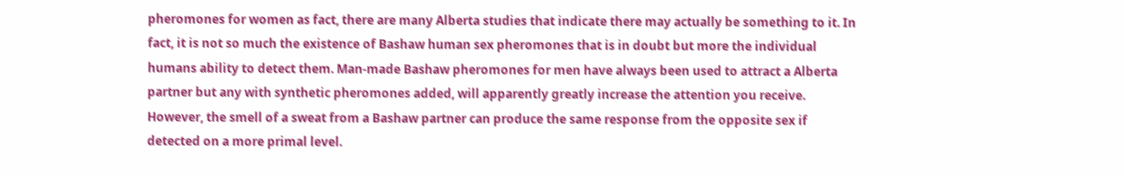pheromones for women as fact, there are many Alberta studies that indicate there may actually be something to it. In fact, it is not so much the existence of Bashaw human sex pheromones that is in doubt but more the individual humans ability to detect them. Man-made Bashaw pheromones for men have always been used to attract a Alberta partner but any with synthetic pheromones added, will apparently greatly increase the attention you receive. However, the smell of a sweat from a Bashaw partner can produce the same response from the opposite sex if detected on a more primal level.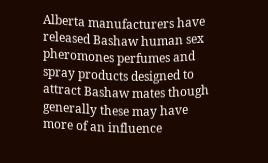Alberta manufacturers have released Bashaw human sex pheromones perfumes and spray products designed to attract Bashaw mates though generally these may have more of an influence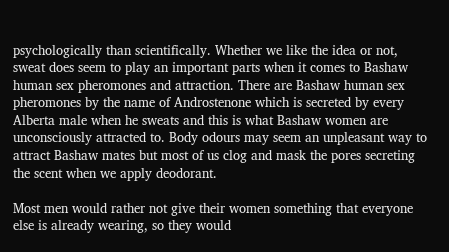psychologically than scientifically. Whether we like the idea or not, sweat does seem to play an important parts when it comes to Bashaw human sex pheromones and attraction. There are Bashaw human sex pheromones by the name of Androstenone which is secreted by every Alberta male when he sweats and this is what Bashaw women are unconsciously attracted to. Body odours may seem an unpleasant way to attract Bashaw mates but most of us clog and mask the pores secreting the scent when we apply deodorant.

Most men would rather not give their women something that everyone else is already wearing, so they would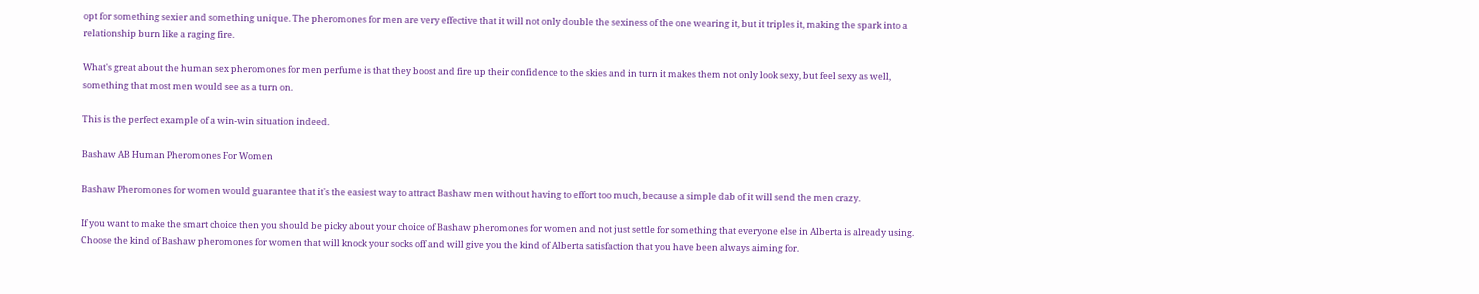opt for something sexier and something unique. The pheromones for men are very effective that it will not only double the sexiness of the one wearing it, but it triples it, making the spark into a relationship burn like a raging fire.

What's great about the human sex pheromones for men perfume is that they boost and fire up their confidence to the skies and in turn it makes them not only look sexy, but feel sexy as well, something that most men would see as a turn on.

This is the perfect example of a win-win situation indeed.

Bashaw AB Human Pheromones For Women

Bashaw Pheromones for women would guarantee that it's the easiest way to attract Bashaw men without having to effort too much, because a simple dab of it will send the men crazy.

If you want to make the smart choice then you should be picky about your choice of Bashaw pheromones for women and not just settle for something that everyone else in Alberta is already using. Choose the kind of Bashaw pheromones for women that will knock your socks off and will give you the kind of Alberta satisfaction that you have been always aiming for.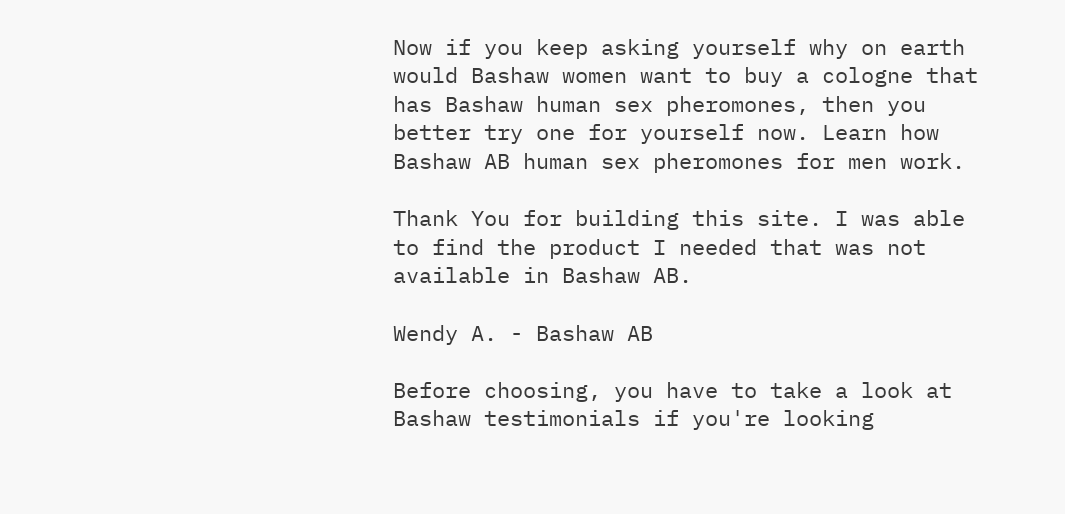Now if you keep asking yourself why on earth would Bashaw women want to buy a cologne that has Bashaw human sex pheromones, then you better try one for yourself now. Learn how Bashaw AB human sex pheromones for men work.

Thank You for building this site. I was able to find the product I needed that was not available in Bashaw AB.

Wendy A. - Bashaw AB

Before choosing, you have to take a look at Bashaw testimonials if you're looking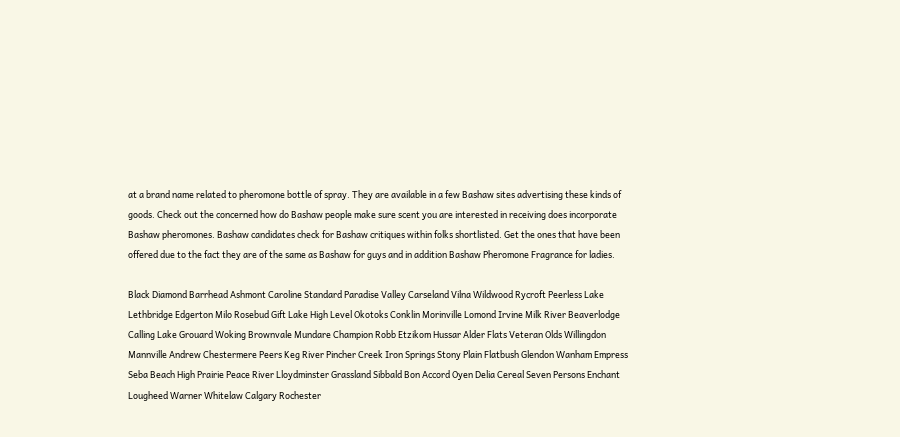at a brand name related to pheromone bottle of spray. They are available in a few Bashaw sites advertising these kinds of goods. Check out the concerned how do Bashaw people make sure scent you are interested in receiving does incorporate Bashaw pheromones. Bashaw candidates check for Bashaw critiques within folks shortlisted. Get the ones that have been offered due to the fact they are of the same as Bashaw for guys and in addition Bashaw Pheromone Fragrance for ladies.

Black Diamond Barrhead Ashmont Caroline Standard Paradise Valley Carseland Vilna Wildwood Rycroft Peerless Lake Lethbridge Edgerton Milo Rosebud Gift Lake High Level Okotoks Conklin Morinville Lomond Irvine Milk River Beaverlodge Calling Lake Grouard Woking Brownvale Mundare Champion Robb Etzikom Hussar Alder Flats Veteran Olds Willingdon Mannville Andrew Chestermere Peers Keg River Pincher Creek Iron Springs Stony Plain Flatbush Glendon Wanham Empress Seba Beach High Prairie Peace River Lloydminster Grassland Sibbald Bon Accord Oyen Delia Cereal Seven Persons Enchant Lougheed Warner Whitelaw Calgary Rochester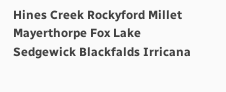Hines Creek Rockyford Millet Mayerthorpe Fox Lake Sedgewick Blackfalds Irricana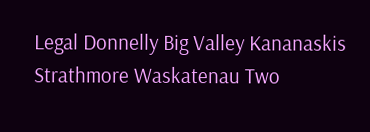Legal Donnelly Big Valley Kananaskis Strathmore Waskatenau Two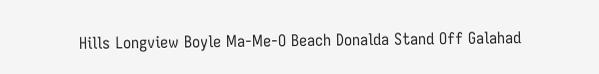Hills Longview Boyle Ma-Me-O Beach Donalda Stand Off Galahad